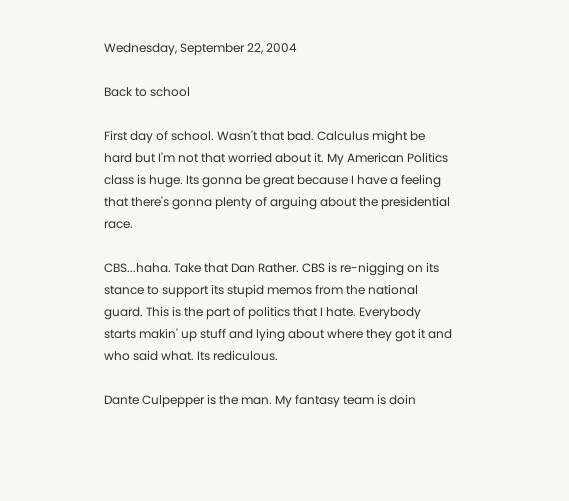Wednesday, September 22, 2004

Back to school

First day of school. Wasn't that bad. Calculus might be hard but I'm not that worried about it. My American Politics class is huge. Its gonna be great because I have a feeling that there's gonna plenty of arguing about the presidential race.

CBS...haha. Take that Dan Rather. CBS is re-nigging on its stance to support its stupid memos from the national guard. This is the part of politics that I hate. Everybody starts makin' up stuff and lying about where they got it and who said what. Its rediculous.

Dante Culpepper is the man. My fantasy team is doin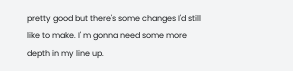pretty good but there's some changes I'd still like to make. I' m gonna need some more depth in my line up.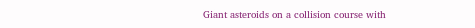Giant asteroids on a collision course with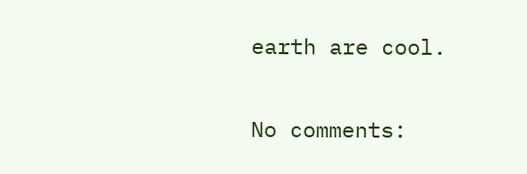earth are cool.

No comments: